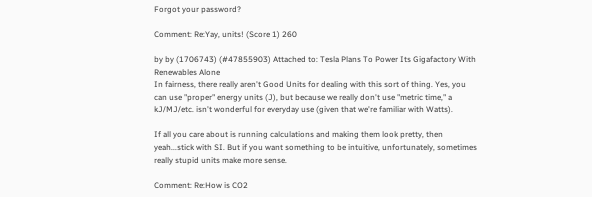Forgot your password?

Comment: Re:Yay, units! (Score 1) 260

by by (1706743) (#47855903) Attached to: Tesla Plans To Power Its Gigafactory With Renewables Alone
In fairness, there really aren't Good Units for dealing with this sort of thing. Yes, you can use "proper" energy units (J), but because we really don't use "metric time," a kJ/MJ/etc. isn't wonderful for everyday use (given that we're familiar with Watts).

If all you care about is running calculations and making them look pretty, then yeah...stick with SI. But if you want something to be intuitive, unfortunately, sometimes really stupid units make more sense.

Comment: Re:How is CO2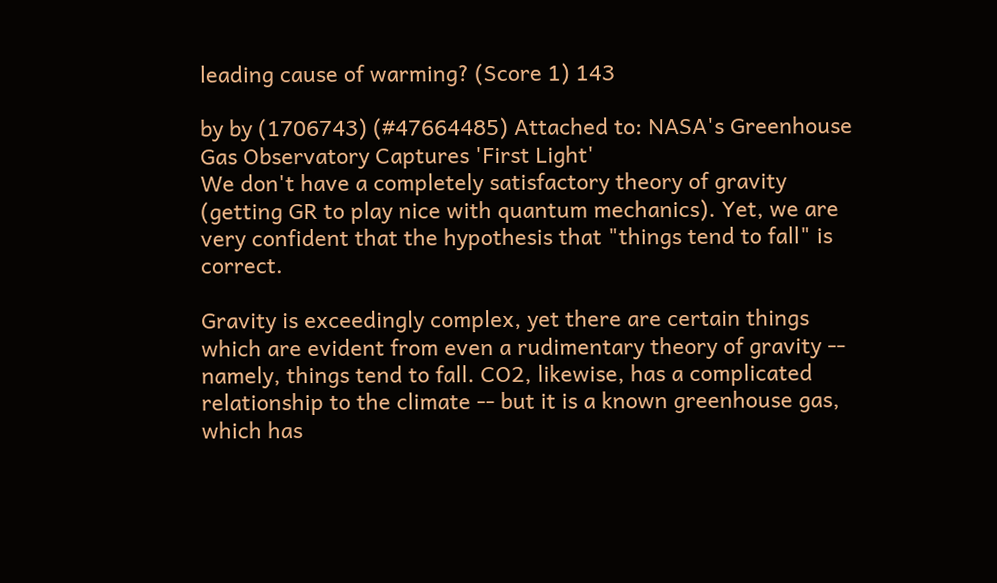leading cause of warming? (Score 1) 143

by by (1706743) (#47664485) Attached to: NASA's Greenhouse Gas Observatory Captures 'First Light'
We don't have a completely satisfactory theory of gravity (getting GR to play nice with quantum mechanics). Yet, we are very confident that the hypothesis that "things tend to fall" is correct.

Gravity is exceedingly complex, yet there are certain things which are evident from even a rudimentary theory of gravity -- namely, things tend to fall. CO2, likewise, has a complicated relationship to the climate -- but it is a known greenhouse gas, which has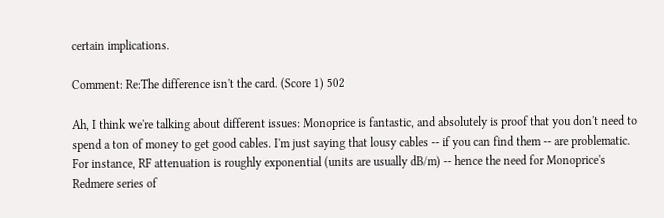certain implications.

Comment: Re:The difference isn't the card. (Score 1) 502

Ah, I think we're talking about different issues: Monoprice is fantastic, and absolutely is proof that you don't need to spend a ton of money to get good cables. I'm just saying that lousy cables -- if you can find them -- are problematic. For instance, RF attenuation is roughly exponential (units are usually dB/m) -- hence the need for Monoprice's Redmere series of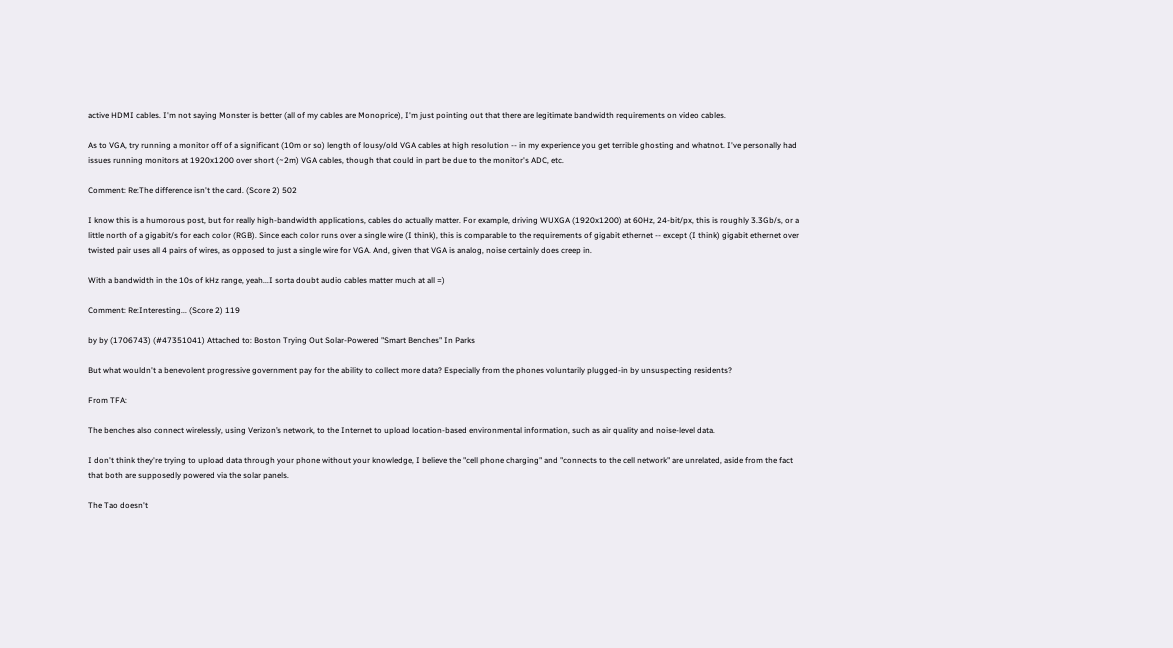active HDMI cables. I'm not saying Monster is better (all of my cables are Monoprice), I'm just pointing out that there are legitimate bandwidth requirements on video cables.

As to VGA, try running a monitor off of a significant (10m or so) length of lousy/old VGA cables at high resolution -- in my experience you get terrible ghosting and whatnot. I've personally had issues running monitors at 1920x1200 over short (~2m) VGA cables, though that could in part be due to the monitor's ADC, etc.

Comment: Re:The difference isn't the card. (Score 2) 502

I know this is a humorous post, but for really high-bandwidth applications, cables do actually matter. For example, driving WUXGA (1920x1200) at 60Hz, 24-bit/px, this is roughly 3.3Gb/s, or a little north of a gigabit/s for each color (RGB). Since each color runs over a single wire (I think), this is comparable to the requirements of gigabit ethernet -- except (I think) gigabit ethernet over twisted pair uses all 4 pairs of wires, as opposed to just a single wire for VGA. And, given that VGA is analog, noise certainly does creep in.

With a bandwidth in the 10s of kHz range, yeah...I sorta doubt audio cables matter much at all =)

Comment: Re:Interesting... (Score 2) 119

by by (1706743) (#47351041) Attached to: Boston Trying Out Solar-Powered "Smart Benches" In Parks

But what wouldn't a benevolent progressive government pay for the ability to collect more data? Especially from the phones voluntarily plugged-in by unsuspecting residents?

From TFA:

The benches also connect wirelessly, using Verizon’s network, to the Internet to upload location-based environmental information, such as air quality and noise-level data.

I don't think they're trying to upload data through your phone without your knowledge, I believe the "cell phone charging" and "connects to the cell network" are unrelated, aside from the fact that both are supposedly powered via the solar panels.

The Tao doesn't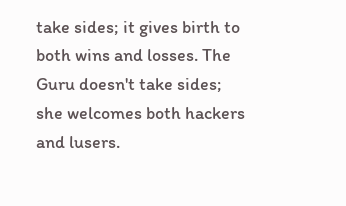take sides; it gives birth to both wins and losses. The Guru doesn't take sides; she welcomes both hackers and lusers.